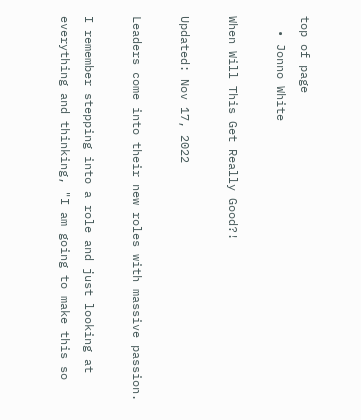top of page
  • Jonno White

When Will This Get Really Good?!

Updated: Nov 17, 2022

Leaders come into their new roles with massive passion.

I remember stepping into a role and just looking at everything and thinking, "I am going to make this so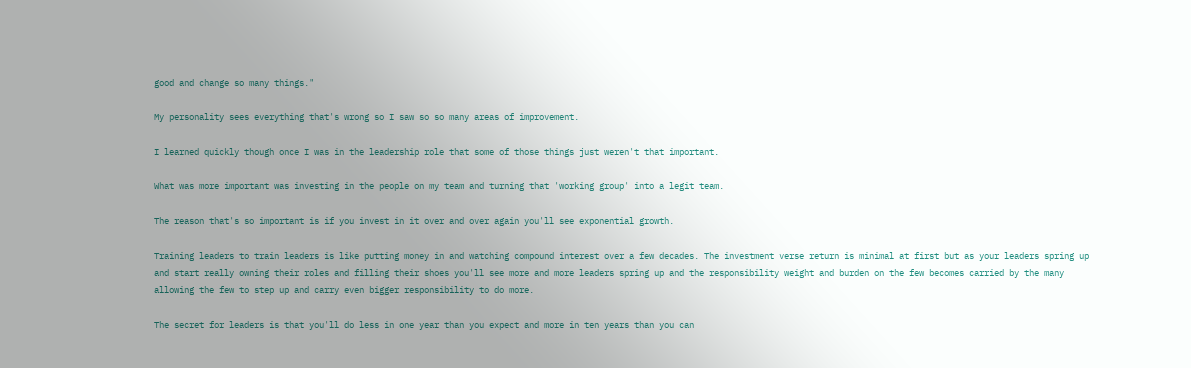good and change so many things."

My personality sees everything that's wrong so I saw so so many areas of improvement.

I learned quickly though once I was in the leadership role that some of those things just weren't that important.

What was more important was investing in the people on my team and turning that 'working group' into a legit team.

The reason that's so important is if you invest in it over and over again you'll see exponential growth.

Training leaders to train leaders is like putting money in and watching compound interest over a few decades. The investment verse return is minimal at first but as your leaders spring up and start really owning their roles and filling their shoes you'll see more and more leaders spring up and the responsibility weight and burden on the few becomes carried by the many allowing the few to step up and carry even bigger responsibility to do more.

The secret for leaders is that you'll do less in one year than you expect and more in ten years than you can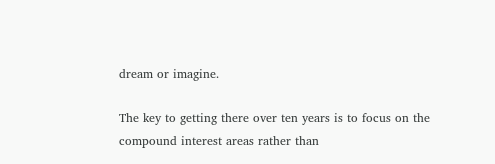dream or imagine.

The key to getting there over ten years is to focus on the compound interest areas rather than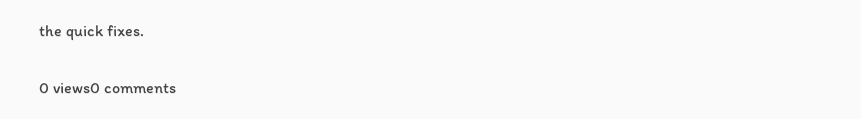the quick fixes.

0 views0 comments